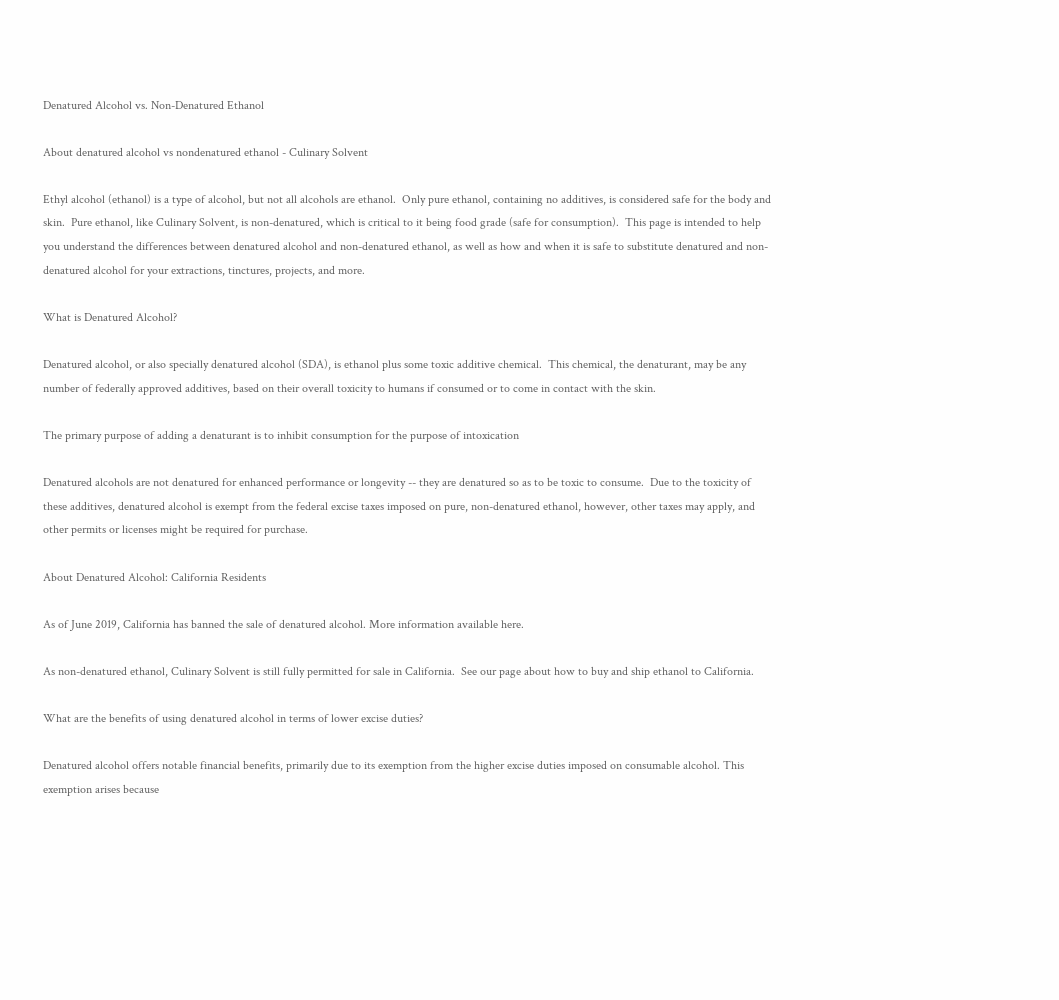Denatured Alcohol vs. Non-Denatured Ethanol

About denatured alcohol vs nondenatured ethanol - Culinary Solvent

Ethyl alcohol (ethanol) is a type of alcohol, but not all alcohols are ethanol.  Only pure ethanol, containing no additives, is considered safe for the body and skin.  Pure ethanol, like Culinary Solvent, is non-denatured, which is critical to it being food grade (safe for consumption).  This page is intended to help you understand the differences between denatured alcohol and non-denatured ethanol, as well as how and when it is safe to substitute denatured and non-denatured alcohol for your extractions, tinctures, projects, and more.

What is Denatured Alcohol?

Denatured alcohol, or also specially denatured alcohol (SDA), is ethanol plus some toxic additive chemical.  This chemical, the denaturant, may be any number of federally approved additives, based on their overall toxicity to humans if consumed or to come in contact with the skin.

The primary purpose of adding a denaturant is to inhibit consumption for the purpose of intoxication

Denatured alcohols are not denatured for enhanced performance or longevity -- they are denatured so as to be toxic to consume.  Due to the toxicity of these additives, denatured alcohol is exempt from the federal excise taxes imposed on pure, non-denatured ethanol, however, other taxes may apply, and other permits or licenses might be required for purchase.

About Denatured Alcohol: California Residents

As of June 2019, California has banned the sale of denatured alcohol. More information available here.

As non-denatured ethanol, Culinary Solvent is still fully permitted for sale in California.  See our page about how to buy and ship ethanol to California.

What are the benefits of using denatured alcohol in terms of lower excise duties?

Denatured alcohol offers notable financial benefits, primarily due to its exemption from the higher excise duties imposed on consumable alcohol. This exemption arises because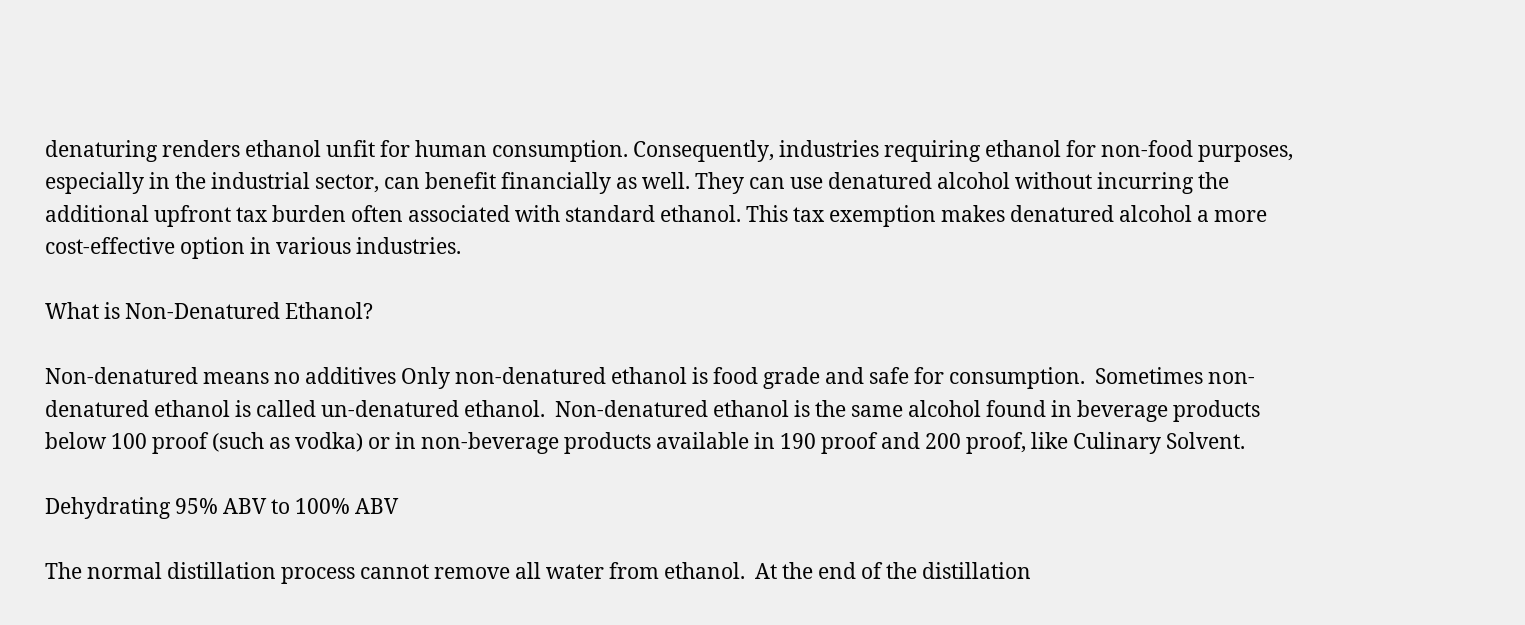denaturing renders ethanol unfit for human consumption. Consequently, industries requiring ethanol for non-food purposes, especially in the industrial sector, can benefit financially as well. They can use denatured alcohol without incurring the additional upfront tax burden often associated with standard ethanol. This tax exemption makes denatured alcohol a more cost-effective option in various industries.

What is Non-Denatured Ethanol?

Non-denatured means no additives Only non-denatured ethanol is food grade and safe for consumption.  Sometimes non-denatured ethanol is called un-denatured ethanol.  Non-denatured ethanol is the same alcohol found in beverage products below 100 proof (such as vodka) or in non-beverage products available in 190 proof and 200 proof, like Culinary Solvent.

Dehydrating 95% ABV to 100% ABV

The normal distillation process cannot remove all water from ethanol.  At the end of the distillation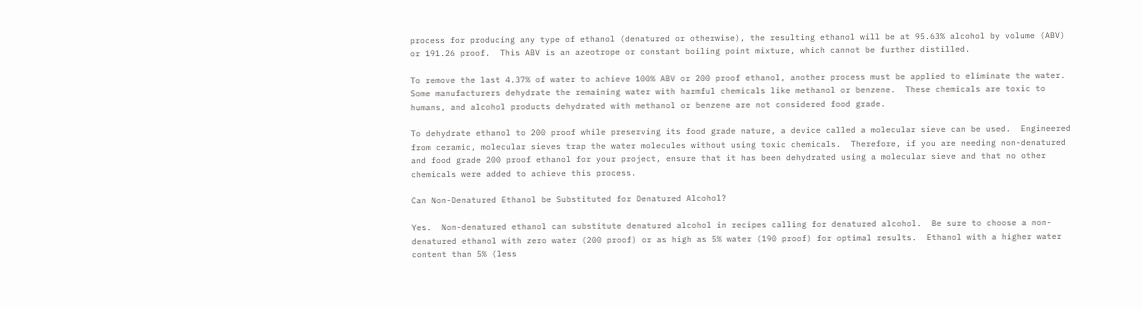process for producing any type of ethanol (denatured or otherwise), the resulting ethanol will be at 95.63% alcohol by volume (ABV) or 191.26 proof.  This ABV is an azeotrope or constant boiling point mixture, which cannot be further distilled.

To remove the last 4.37% of water to achieve 100% ABV or 200 proof ethanol, another process must be applied to eliminate the water.  Some manufacturers dehydrate the remaining water with harmful chemicals like methanol or benzene.  These chemicals are toxic to humans, and alcohol products dehydrated with methanol or benzene are not considered food grade.

To dehydrate ethanol to 200 proof while preserving its food grade nature, a device called a molecular sieve can be used.  Engineered from ceramic, molecular sieves trap the water molecules without using toxic chemicals.  Therefore, if you are needing non-denatured and food grade 200 proof ethanol for your project, ensure that it has been dehydrated using a molecular sieve and that no other chemicals were added to achieve this process.

Can Non-Denatured Ethanol be Substituted for Denatured Alcohol?

Yes.  Non-denatured ethanol can substitute denatured alcohol in recipes calling for denatured alcohol.  Be sure to choose a non-denatured ethanol with zero water (200 proof) or as high as 5% water (190 proof) for optimal results.  Ethanol with a higher water content than 5% (less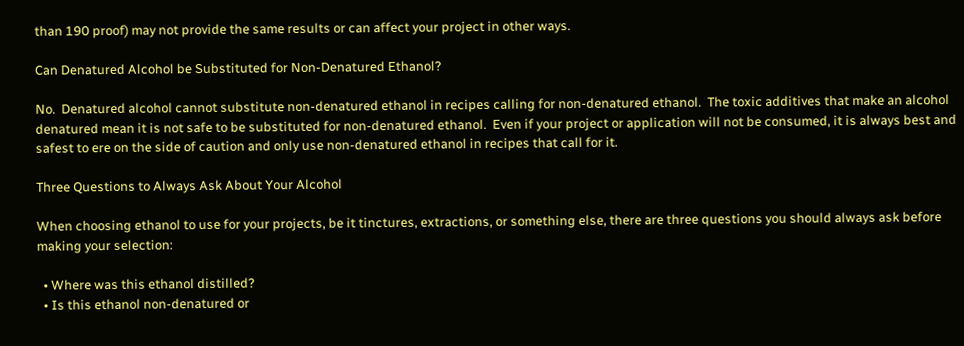than 190 proof) may not provide the same results or can affect your project in other ways.

Can Denatured Alcohol be Substituted for Non-Denatured Ethanol?

No.  Denatured alcohol cannot substitute non-denatured ethanol in recipes calling for non-denatured ethanol.  The toxic additives that make an alcohol denatured mean it is not safe to be substituted for non-denatured ethanol.  Even if your project or application will not be consumed, it is always best and safest to ere on the side of caution and only use non-denatured ethanol in recipes that call for it.

Three Questions to Always Ask About Your Alcohol

When choosing ethanol to use for your projects, be it tinctures, extractions, or something else, there are three questions you should always ask before making your selection:

  • Where was this ethanol distilled?
  • Is this ethanol non-denatured or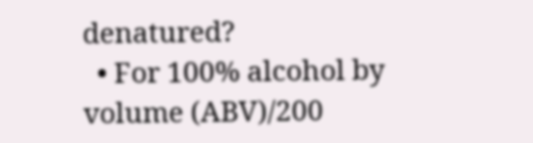denatured?
  • For 100% alcohol by volume (ABV)/200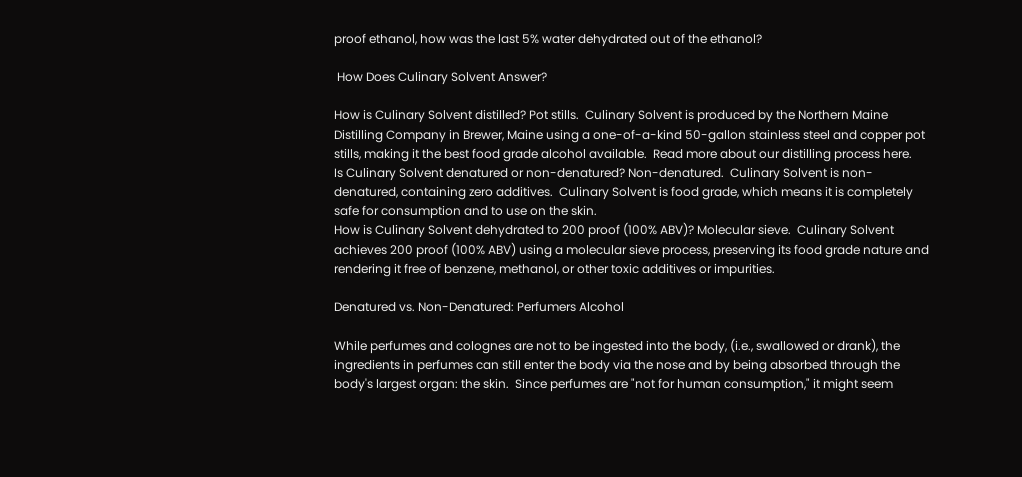proof ethanol, how was the last 5% water dehydrated out of the ethanol?

 How Does Culinary Solvent Answer?

How is Culinary Solvent distilled? Pot stills.  Culinary Solvent is produced by the Northern Maine Distilling Company in Brewer, Maine using a one-of-a-kind 50-gallon stainless steel and copper pot stills, making it the best food grade alcohol available.  Read more about our distilling process here.
Is Culinary Solvent denatured or non-denatured? Non-denatured.  Culinary Solvent is non-denatured, containing zero additives.  Culinary Solvent is food grade, which means it is completely safe for consumption and to use on the skin.
How is Culinary Solvent dehydrated to 200 proof (100% ABV)? Molecular sieve.  Culinary Solvent achieves 200 proof (100% ABV) using a molecular sieve process, preserving its food grade nature and rendering it free of benzene, methanol, or other toxic additives or impurities.

Denatured vs. Non-Denatured: Perfumers Alcohol

While perfumes and colognes are not to be ingested into the body, (i.e., swallowed or drank), the ingredients in perfumes can still enter the body via the nose and by being absorbed through the body's largest organ: the skin.  Since perfumes are "not for human consumption," it might seem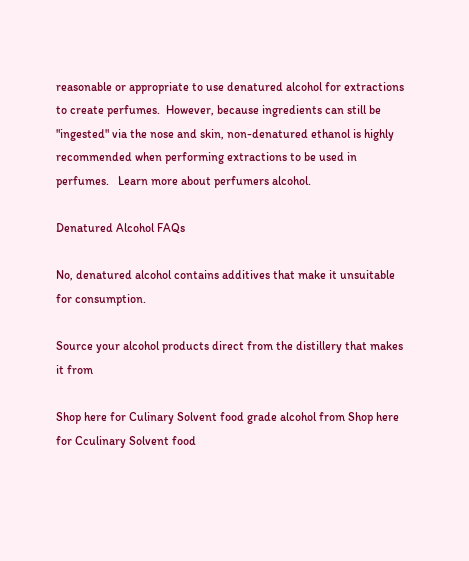reasonable or appropriate to use denatured alcohol for extractions to create perfumes.  However, because ingredients can still be "ingested" via the nose and skin, non-denatured ethanol is highly recommended when performing extractions to be used in perfumes.   Learn more about perfumers alcohol.

Denatured Alcohol FAQs

No, denatured alcohol contains additives that make it unsuitable for consumption.

Source your alcohol products direct from the distillery that makes it from

Shop here for Culinary Solvent food grade alcohol from Shop here for Cculinary Solvent food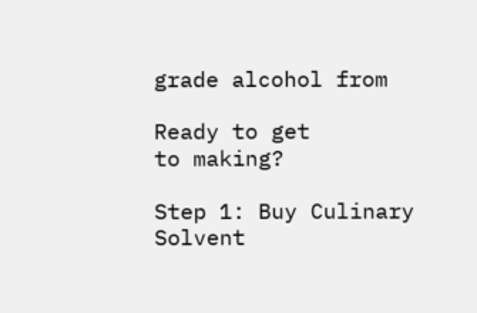grade alcohol from

Ready to get
to making?

Step 1: Buy Culinary Solvent